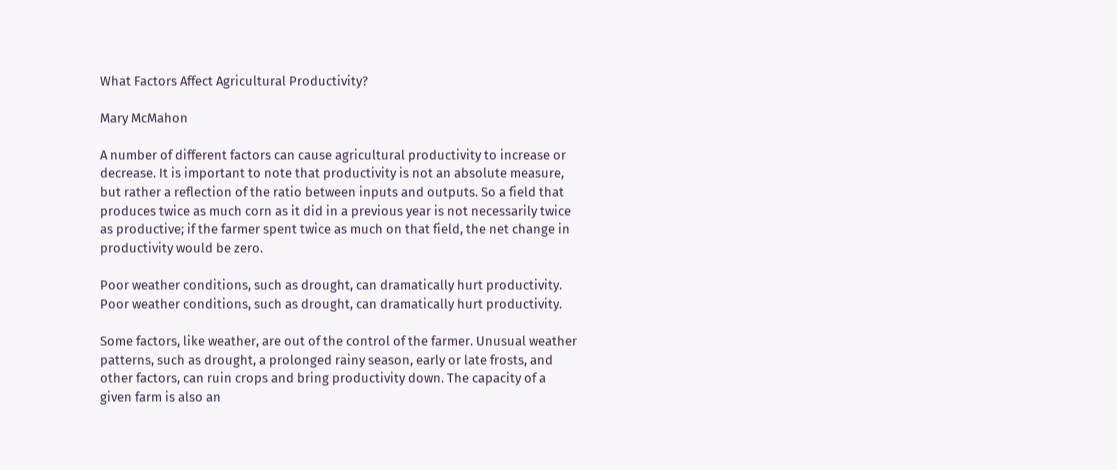What Factors Affect Agricultural Productivity?

Mary McMahon

A number of different factors can cause agricultural productivity to increase or decrease. It is important to note that productivity is not an absolute measure, but rather a reflection of the ratio between inputs and outputs. So a field that produces twice as much corn as it did in a previous year is not necessarily twice as productive; if the farmer spent twice as much on that field, the net change in productivity would be zero.

Poor weather conditions, such as drought, can dramatically hurt productivity.
Poor weather conditions, such as drought, can dramatically hurt productivity.

Some factors, like weather, are out of the control of the farmer. Unusual weather patterns, such as drought, a prolonged rainy season, early or late frosts, and other factors, can ruin crops and bring productivity down. The capacity of a given farm is also an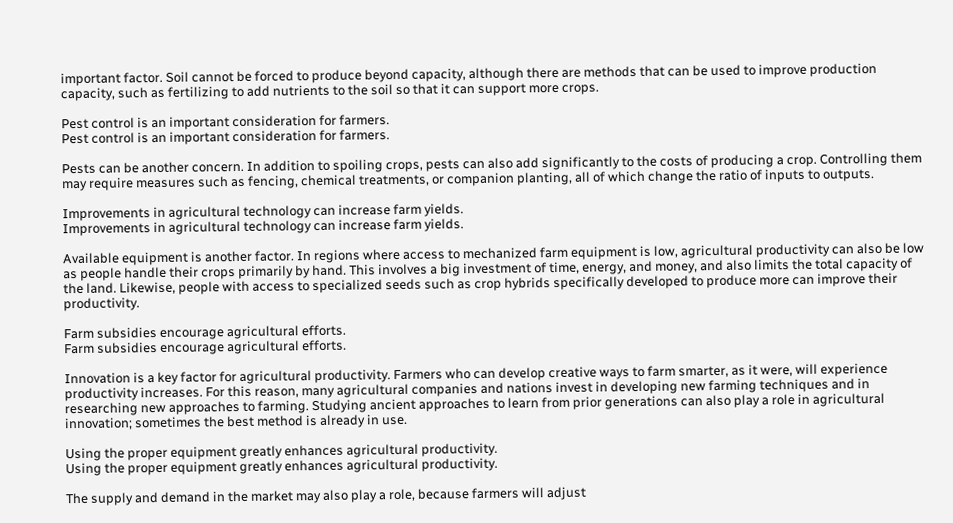important factor. Soil cannot be forced to produce beyond capacity, although there are methods that can be used to improve production capacity, such as fertilizing to add nutrients to the soil so that it can support more crops.

Pest control is an important consideration for farmers.
Pest control is an important consideration for farmers.

Pests can be another concern. In addition to spoiling crops, pests can also add significantly to the costs of producing a crop. Controlling them may require measures such as fencing, chemical treatments, or companion planting, all of which change the ratio of inputs to outputs.

Improvements in agricultural technology can increase farm yields.
Improvements in agricultural technology can increase farm yields.

Available equipment is another factor. In regions where access to mechanized farm equipment is low, agricultural productivity can also be low as people handle their crops primarily by hand. This involves a big investment of time, energy, and money, and also limits the total capacity of the land. Likewise, people with access to specialized seeds such as crop hybrids specifically developed to produce more can improve their productivity.

Farm subsidies encourage agricultural efforts.
Farm subsidies encourage agricultural efforts.

Innovation is a key factor for agricultural productivity. Farmers who can develop creative ways to farm smarter, as it were, will experience productivity increases. For this reason, many agricultural companies and nations invest in developing new farming techniques and in researching new approaches to farming. Studying ancient approaches to learn from prior generations can also play a role in agricultural innovation; sometimes the best method is already in use.

Using the proper equipment greatly enhances agricultural productivity.
Using the proper equipment greatly enhances agricultural productivity.

The supply and demand in the market may also play a role, because farmers will adjust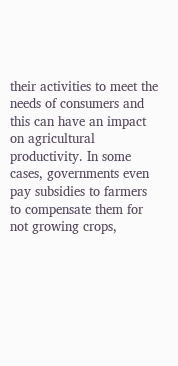their activities to meet the needs of consumers and this can have an impact on agricultural productivity. In some cases, governments even pay subsidies to farmers to compensate them for not growing crops,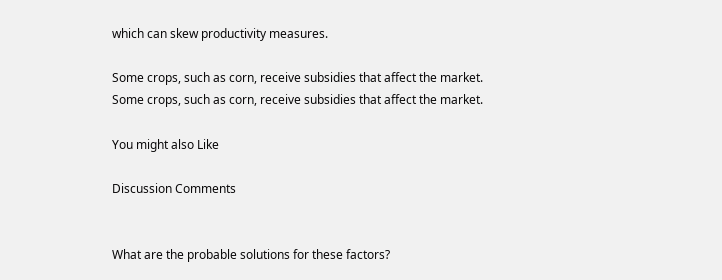which can skew productivity measures.

Some crops, such as corn, receive subsidies that affect the market.
Some crops, such as corn, receive subsidies that affect the market.

You might also Like

Discussion Comments


What are the probable solutions for these factors?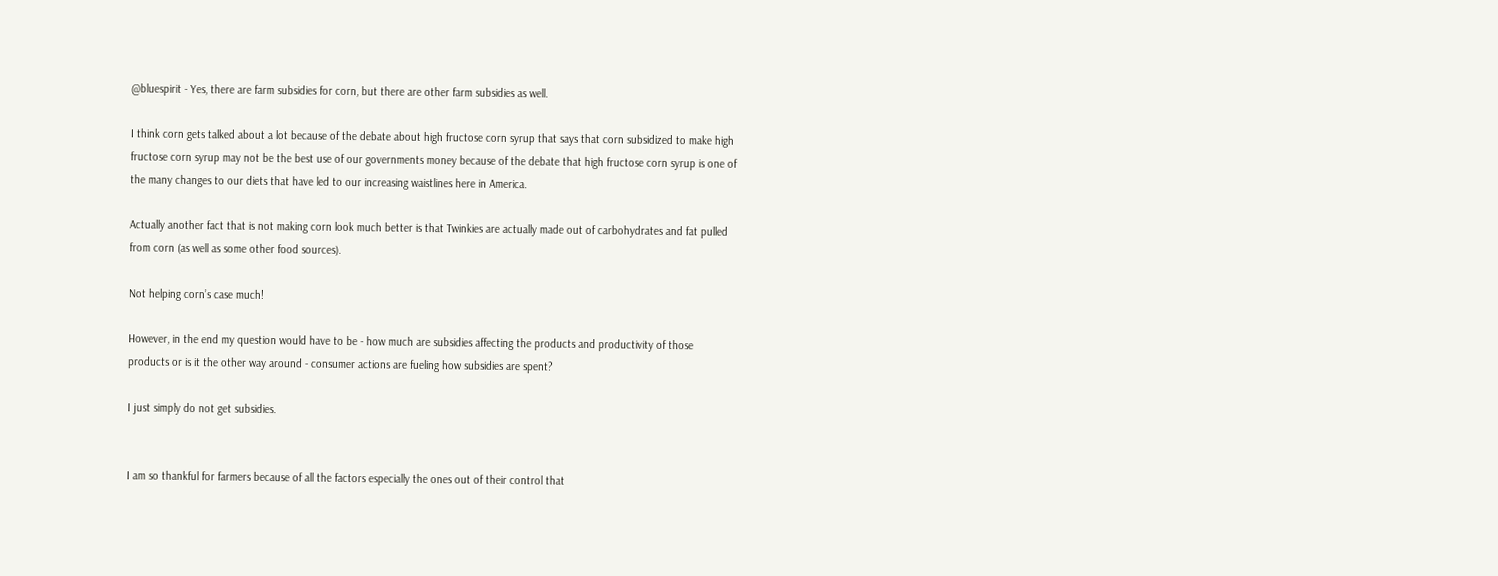@bluespirit - Yes, there are farm subsidies for corn, but there are other farm subsidies as well.

I think corn gets talked about a lot because of the debate about high fructose corn syrup that says that corn subsidized to make high fructose corn syrup may not be the best use of our governments money because of the debate that high fructose corn syrup is one of the many changes to our diets that have led to our increasing waistlines here in America.

Actually another fact that is not making corn look much better is that Twinkies are actually made out of carbohydrates and fat pulled from corn (as well as some other food sources).

Not helping corn’s case much!

However, in the end my question would have to be - how much are subsidies affecting the products and productivity of those products or is it the other way around - consumer actions are fueling how subsidies are spent?

I just simply do not get subsidies.


I am so thankful for farmers because of all the factors especially the ones out of their control that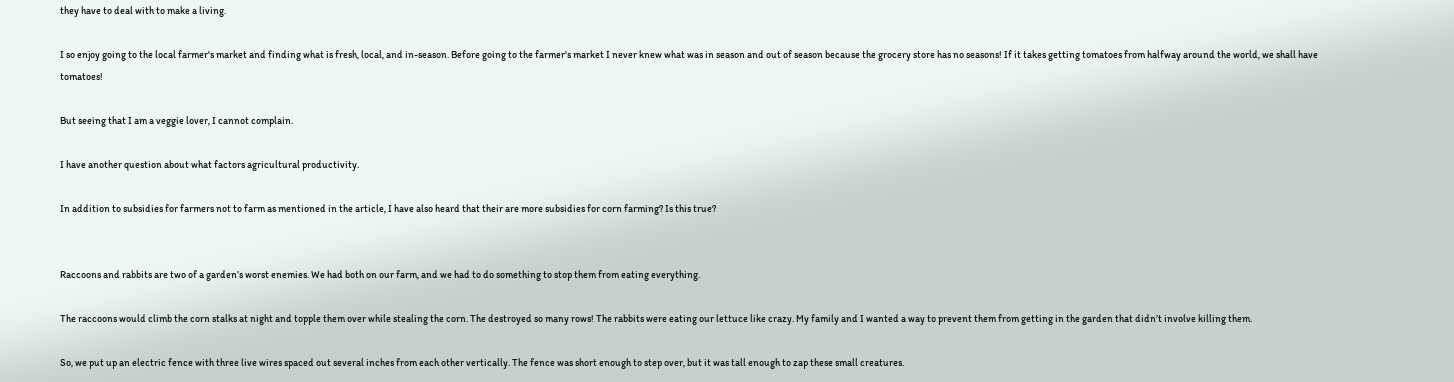they have to deal with to make a living.

I so enjoy going to the local farmer's market and finding what is fresh, local, and in-season. Before going to the farmer's market I never knew what was in season and out of season because the grocery store has no seasons! If it takes getting tomatoes from halfway around the world, we shall have tomatoes!

But seeing that I am a veggie lover, I cannot complain.

I have another question about what factors agricultural productivity.

In addition to subsidies for farmers not to farm as mentioned in the article, I have also heard that their are more subsidies for corn farming? Is this true?


Raccoons and rabbits are two of a garden’s worst enemies. We had both on our farm, and we had to do something to stop them from eating everything.

The raccoons would climb the corn stalks at night and topple them over while stealing the corn. The destroyed so many rows! The rabbits were eating our lettuce like crazy. My family and I wanted a way to prevent them from getting in the garden that didn’t involve killing them.

So, we put up an electric fence with three live wires spaced out several inches from each other vertically. The fence was short enough to step over, but it was tall enough to zap these small creatures.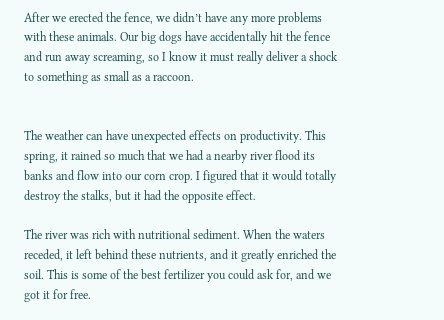After we erected the fence, we didn’t have any more problems with these animals. Our big dogs have accidentally hit the fence and run away screaming, so I know it must really deliver a shock to something as small as a raccoon.


The weather can have unexpected effects on productivity. This spring, it rained so much that we had a nearby river flood its banks and flow into our corn crop. I figured that it would totally destroy the stalks, but it had the opposite effect.

The river was rich with nutritional sediment. When the waters receded, it left behind these nutrients, and it greatly enriched the soil. This is some of the best fertilizer you could ask for, and we got it for free.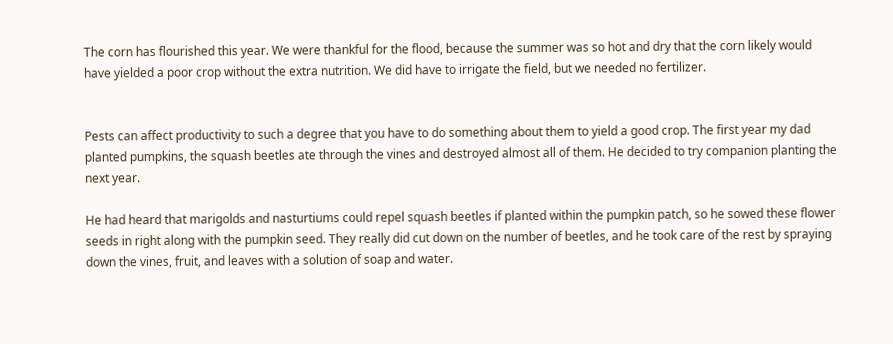The corn has flourished this year. We were thankful for the flood, because the summer was so hot and dry that the corn likely would have yielded a poor crop without the extra nutrition. We did have to irrigate the field, but we needed no fertilizer.


Pests can affect productivity to such a degree that you have to do something about them to yield a good crop. The first year my dad planted pumpkins, the squash beetles ate through the vines and destroyed almost all of them. He decided to try companion planting the next year.

He had heard that marigolds and nasturtiums could repel squash beetles if planted within the pumpkin patch, so he sowed these flower seeds in right along with the pumpkin seed. They really did cut down on the number of beetles, and he took care of the rest by spraying down the vines, fruit, and leaves with a solution of soap and water.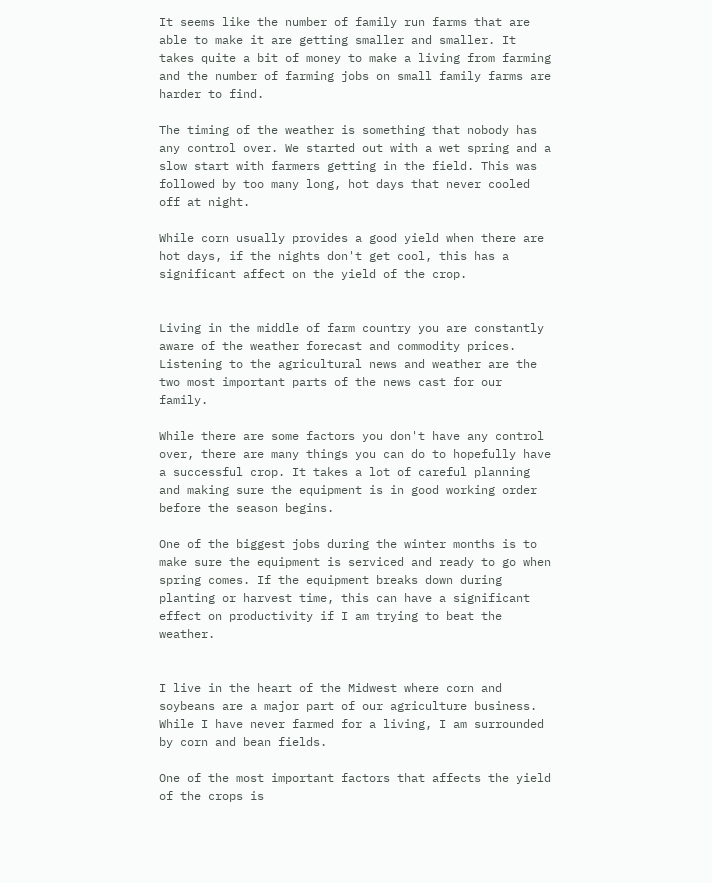It seems like the number of family run farms that are able to make it are getting smaller and smaller. It takes quite a bit of money to make a living from farming and the number of farming jobs on small family farms are harder to find.

The timing of the weather is something that nobody has any control over. We started out with a wet spring and a slow start with farmers getting in the field. This was followed by too many long, hot days that never cooled off at night.

While corn usually provides a good yield when there are hot days, if the nights don't get cool, this has a significant affect on the yield of the crop.


Living in the middle of farm country you are constantly aware of the weather forecast and commodity prices. Listening to the agricultural news and weather are the two most important parts of the news cast for our family.

While there are some factors you don't have any control over, there are many things you can do to hopefully have a successful crop. It takes a lot of careful planning and making sure the equipment is in good working order before the season begins.

One of the biggest jobs during the winter months is to make sure the equipment is serviced and ready to go when spring comes. If the equipment breaks down during planting or harvest time, this can have a significant effect on productivity if I am trying to beat the weather.


I live in the heart of the Midwest where corn and soybeans are a major part of our agriculture business. While I have never farmed for a living, I am surrounded by corn and bean fields.

One of the most important factors that affects the yield of the crops is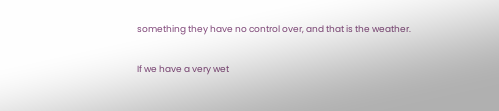something they have no control over, and that is the weather.

If we have a very wet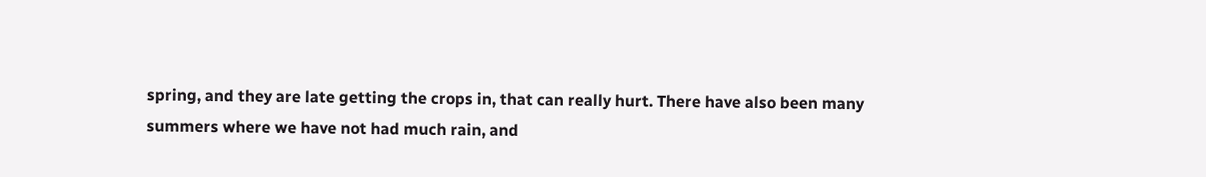spring, and they are late getting the crops in, that can really hurt. There have also been many summers where we have not had much rain, and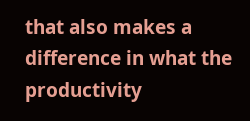that also makes a difference in what the productivity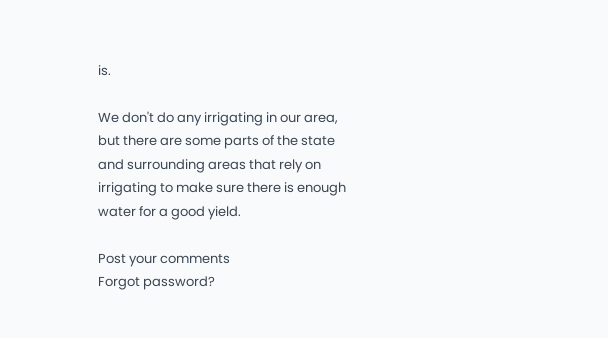is.

We don't do any irrigating in our area, but there are some parts of the state and surrounding areas that rely on irrigating to make sure there is enough water for a good yield.

Post your comments
Forgot password?